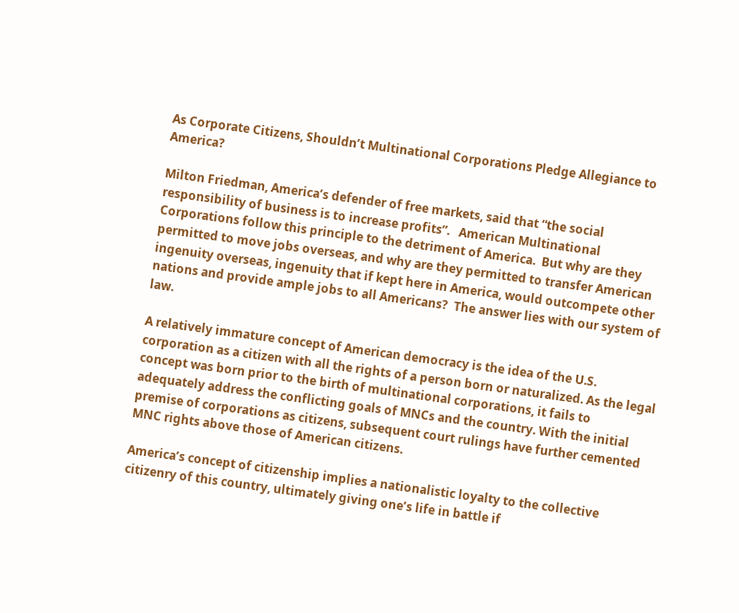As Corporate Citizens, Shouldn’t Multinational Corporations Pledge Allegiance to America?

Milton Friedman, America’s defender of free markets, said that “the social responsibility of business is to increase profits”.   American Multinational Corporations follow this principle to the detriment of America.  But why are they permitted to move jobs overseas, and why are they permitted to transfer American ingenuity overseas, ingenuity that if kept here in America, would outcompete other nations and provide ample jobs to all Americans?  The answer lies with our system of law.

A relatively immature concept of American democracy is the idea of the U.S. corporation as a citizen with all the rights of a person born or naturalized. As the legal concept was born prior to the birth of multinational corporations, it fails to adequately address the conflicting goals of MNCs and the country. With the initial premise of corporations as citizens, subsequent court rulings have further cemented MNC rights above those of American citizens.

America’s concept of citizenship implies a nationalistic loyalty to the collective citizenry of this country, ultimately giving one’s life in battle if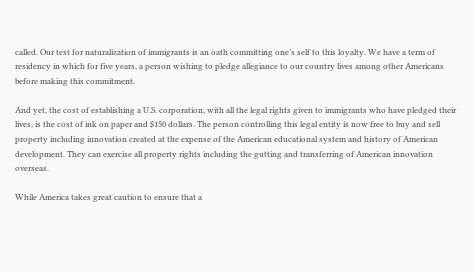called. Our test for naturalization of immigrants is an oath committing one’s self to this loyalty. We have a term of residency in which for five years, a person wishing to pledge allegiance to our country lives among other Americans before making this commitment.

And yet, the cost of establishing a U.S. corporation, with all the legal rights given to immigrants who have pledged their lives, is the cost of ink on paper and $150 dollars. The person controlling this legal entity is now free to buy and sell property including innovation created at the expense of the American educational system and history of American development. They can exercise all property rights including the gutting and transferring of American innovation overseas.

While America takes great caution to ensure that a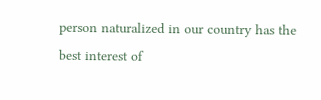person naturalized in our country has the best interest of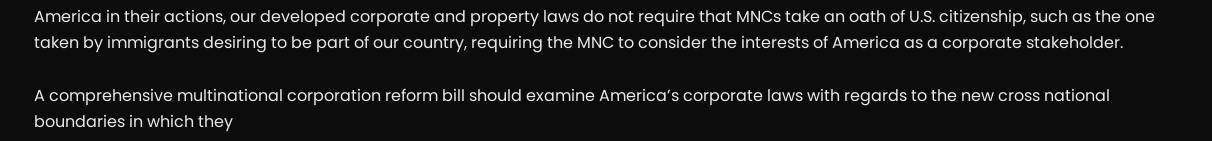America in their actions, our developed corporate and property laws do not require that MNCs take an oath of U.S. citizenship, such as the one taken by immigrants desiring to be part of our country, requiring the MNC to consider the interests of America as a corporate stakeholder.

A comprehensive multinational corporation reform bill should examine America’s corporate laws with regards to the new cross national boundaries in which they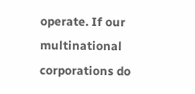operate. If our multinational corporations do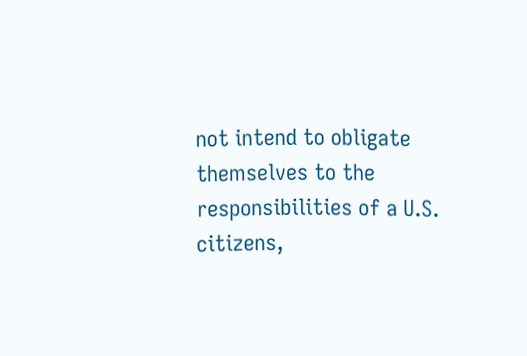not intend to obligate themselves to the responsibilities of a U.S. citizens,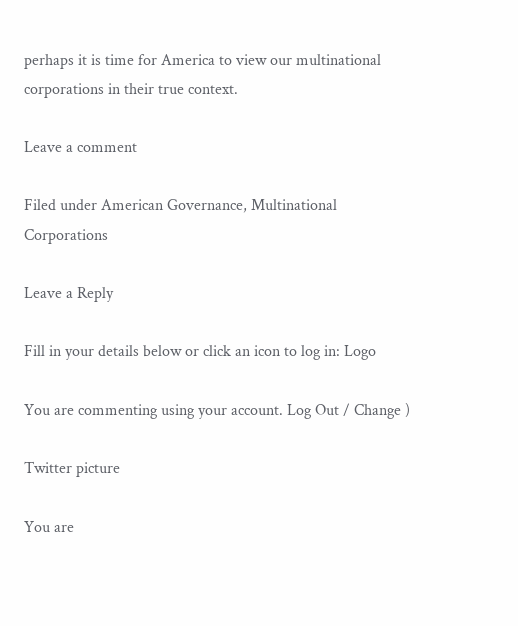perhaps it is time for America to view our multinational corporations in their true context.

Leave a comment

Filed under American Governance, Multinational Corporations

Leave a Reply

Fill in your details below or click an icon to log in: Logo

You are commenting using your account. Log Out / Change )

Twitter picture

You are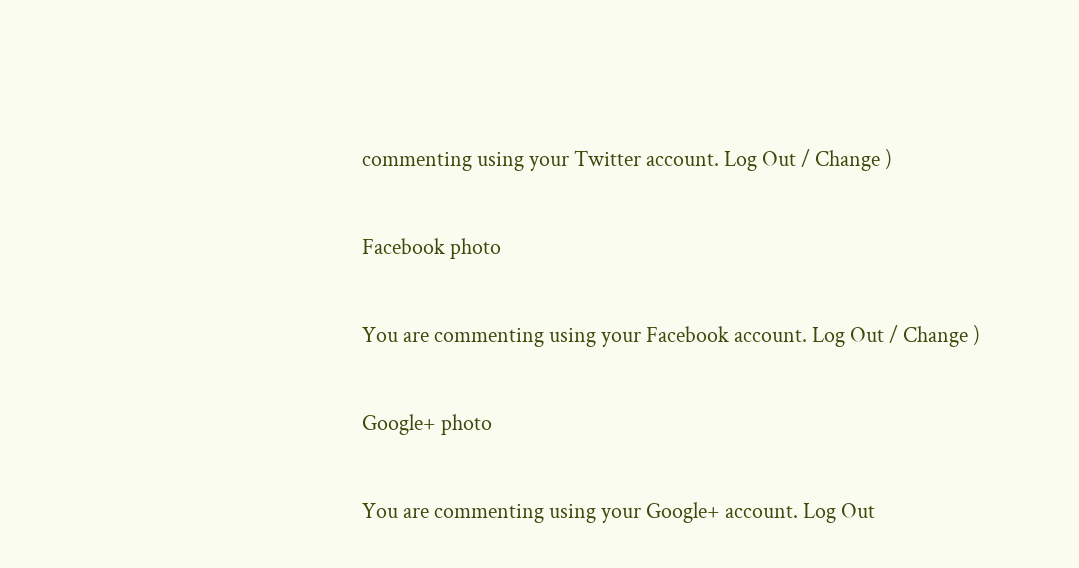commenting using your Twitter account. Log Out / Change )

Facebook photo

You are commenting using your Facebook account. Log Out / Change )

Google+ photo

You are commenting using your Google+ account. Log Out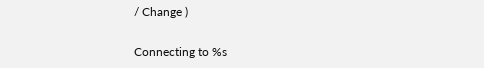/ Change )

Connecting to %s